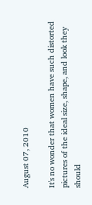August 07, 2010

It's no wonder that women have such distorted pictures of the ideal size, shape, and look they should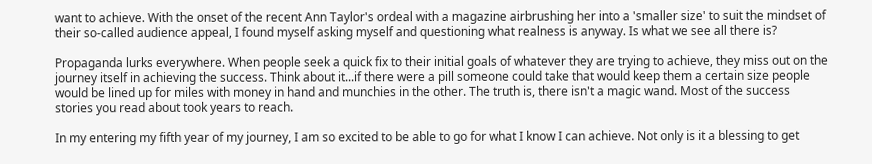want to achieve. With the onset of the recent Ann Taylor's ordeal with a magazine airbrushing her into a 'smaller size' to suit the mindset of their so-called audience appeal, I found myself asking myself and questioning what realness is anyway. Is what we see all there is?

Propaganda lurks everywhere. When people seek a quick fix to their initial goals of whatever they are trying to achieve, they miss out on the journey itself in achieving the success. Think about it...if there were a pill someone could take that would keep them a certain size people would be lined up for miles with money in hand and munchies in the other. The truth is, there isn't a magic wand. Most of the success stories you read about took years to reach.

In my entering my fifth year of my journey, I am so excited to be able to go for what I know I can achieve. Not only is it a blessing to get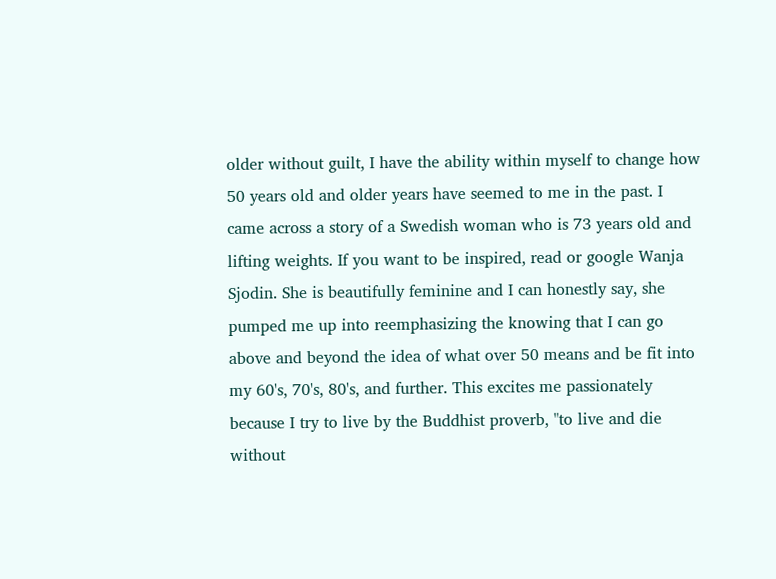older without guilt, I have the ability within myself to change how 50 years old and older years have seemed to me in the past. I came across a story of a Swedish woman who is 73 years old and lifting weights. If you want to be inspired, read or google Wanja Sjodin. She is beautifully feminine and I can honestly say, she pumped me up into reemphasizing the knowing that I can go above and beyond the idea of what over 50 means and be fit into my 60's, 70's, 80's, and further. This excites me passionately because I try to live by the Buddhist proverb, "to live and die without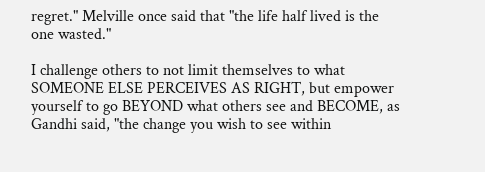regret." Melville once said that "the life half lived is the one wasted."

I challenge others to not limit themselves to what SOMEONE ELSE PERCEIVES AS RIGHT, but empower yourself to go BEYOND what others see and BECOME, as Gandhi said, "the change you wish to see within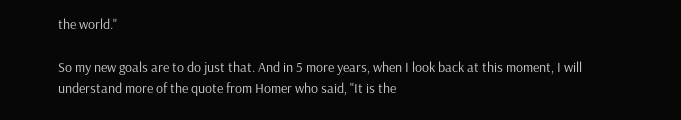the world."

So my new goals are to do just that. And in 5 more years, when I look back at this moment, I will understand more of the quote from Homer who said, "It is the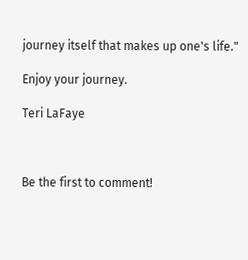journey itself that makes up one's life."

Enjoy your journey.

Teri LaFaye



Be the first to comment!